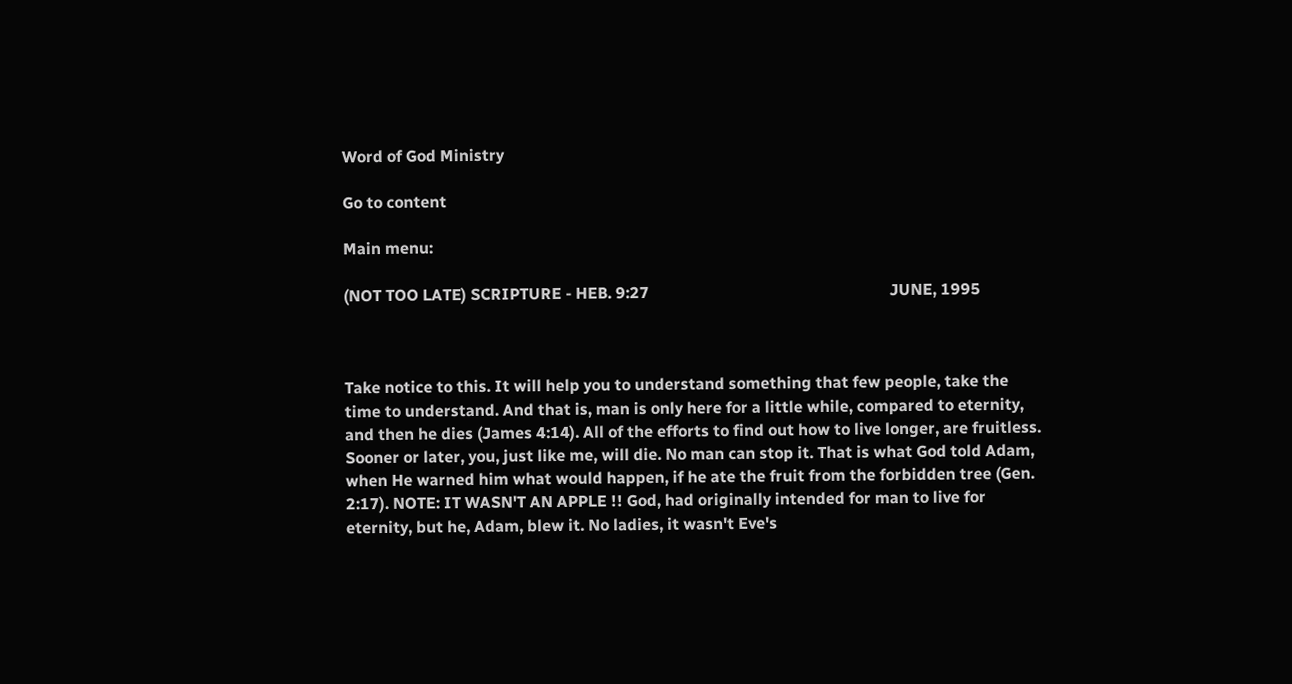Word of God Ministry

Go to content

Main menu:

(NOT TOO LATE) SCRIPTURE - HEB. 9:27                                                            JUNE, 1995



Take notice to this. It will help you to understand something that few people, take the time to understand. And that is, man is only here for a little while, compared to eternity, and then he dies (James 4:14). All of the efforts to find out how to live longer, are fruitless. Sooner or later, you, just like me, will die. No man can stop it. That is what God told Adam, when He warned him what would happen, if he ate the fruit from the forbidden tree (Gen. 2:17). NOTE: IT WASN'T AN APPLE !! God, had originally intended for man to live for eternity, but he, Adam, blew it. No ladies, it wasn't Eve's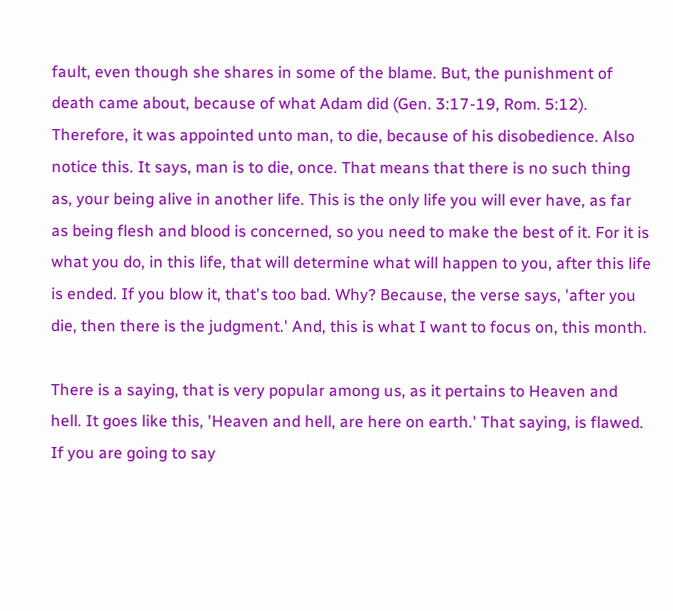fault, even though she shares in some of the blame. But, the punishment of death came about, because of what Adam did (Gen. 3:17-19, Rom. 5:12). Therefore, it was appointed unto man, to die, because of his disobedience. Also notice this. It says, man is to die, once. That means that there is no such thing as, your being alive in another life. This is the only life you will ever have, as far as being flesh and blood is concerned, so you need to make the best of it. For it is what you do, in this life, that will determine what will happen to you, after this life is ended. If you blow it, that's too bad. Why? Because, the verse says, 'after you die, then there is the judgment.' And, this is what I want to focus on, this month.

There is a saying, that is very popular among us, as it pertains to Heaven and hell. It goes like this, 'Heaven and hell, are here on earth.' That saying, is flawed. If you are going to say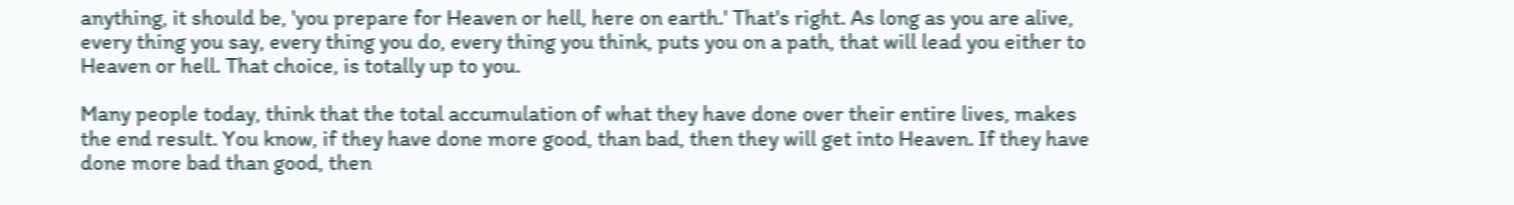anything, it should be, 'you prepare for Heaven or hell, here on earth.' That's right. As long as you are alive, every thing you say, every thing you do, every thing you think, puts you on a path, that will lead you either to Heaven or hell. That choice, is totally up to you.

Many people today, think that the total accumulation of what they have done over their entire lives, makes the end result. You know, if they have done more good, than bad, then they will get into Heaven. If they have done more bad than good, then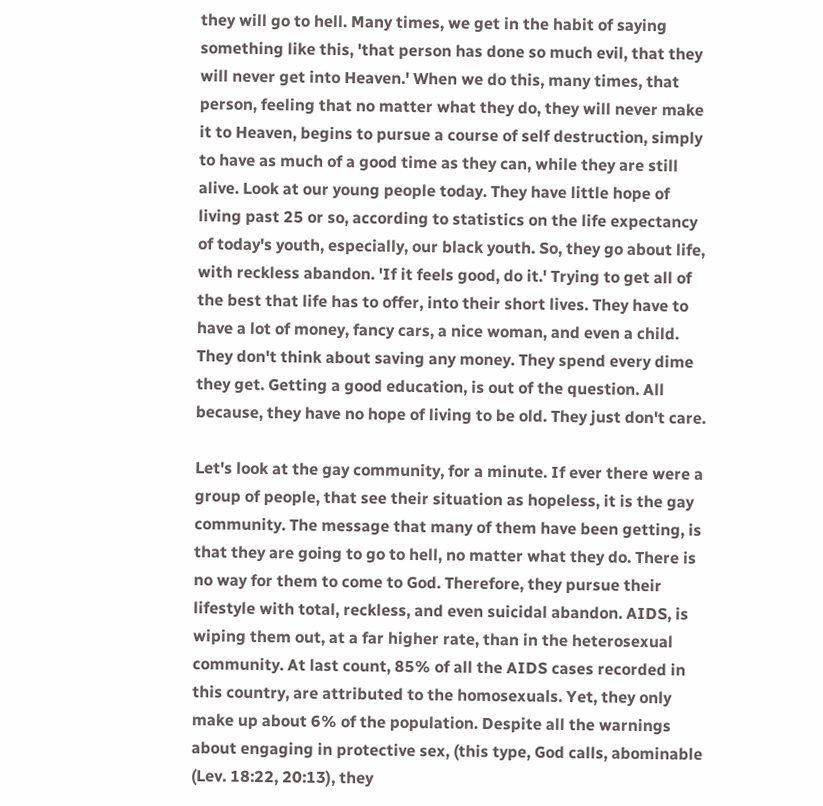they will go to hell. Many times, we get in the habit of saying something like this, 'that person has done so much evil, that they will never get into Heaven.' When we do this, many times, that person, feeling that no matter what they do, they will never make it to Heaven, begins to pursue a course of self destruction, simply to have as much of a good time as they can, while they are still alive. Look at our young people today. They have little hope of living past 25 or so, according to statistics on the life expectancy of today's youth, especially, our black youth. So, they go about life, with reckless abandon. 'If it feels good, do it.' Trying to get all of the best that life has to offer, into their short lives. They have to have a lot of money, fancy cars, a nice woman, and even a child. They don't think about saving any money. They spend every dime they get. Getting a good education, is out of the question. All because, they have no hope of living to be old. They just don't care.

Let's look at the gay community, for a minute. If ever there were a group of people, that see their situation as hopeless, it is the gay community. The message that many of them have been getting, is that they are going to go to hell, no matter what they do. There is no way for them to come to God. Therefore, they pursue their lifestyle with total, reckless, and even suicidal abandon. AIDS, is wiping them out, at a far higher rate, than in the heterosexual community. At last count, 85% of all the AIDS cases recorded in this country, are attributed to the homosexuals. Yet, they only make up about 6% of the population. Despite all the warnings about engaging in protective sex, (this type, God calls, abominable (Lev. 18:22, 20:13), they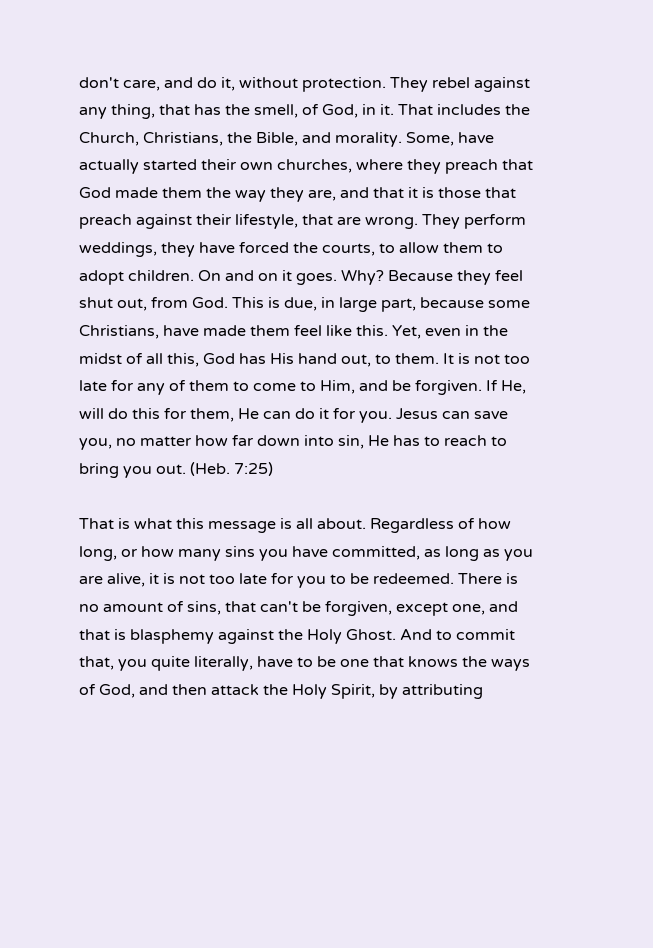don't care, and do it, without protection. They rebel against any thing, that has the smell, of God, in it. That includes the Church, Christians, the Bible, and morality. Some, have actually started their own churches, where they preach that God made them the way they are, and that it is those that preach against their lifestyle, that are wrong. They perform weddings, they have forced the courts, to allow them to adopt children. On and on it goes. Why? Because they feel shut out, from God. This is due, in large part, because some Christians, have made them feel like this. Yet, even in the midst of all this, God has His hand out, to them. It is not too late for any of them to come to Him, and be forgiven. If He, will do this for them, He can do it for you. Jesus can save you, no matter how far down into sin, He has to reach to bring you out. (Heb. 7:25)

That is what this message is all about. Regardless of how long, or how many sins you have committed, as long as you are alive, it is not too late for you to be redeemed. There is no amount of sins, that can't be forgiven, except one, and that is blasphemy against the Holy Ghost. And to commit that, you quite literally, have to be one that knows the ways of God, and then attack the Holy Spirit, by attributing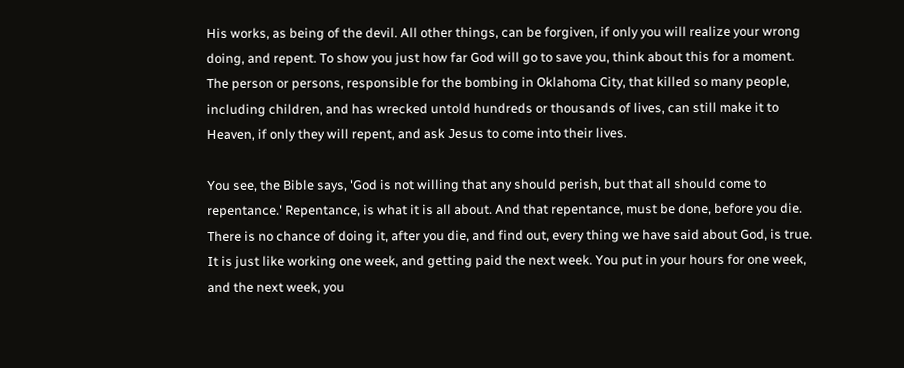His works, as being of the devil. All other things, can be forgiven, if only you will realize your wrong doing, and repent. To show you just how far God will go to save you, think about this for a moment. The person or persons, responsible for the bombing in Oklahoma City, that killed so many people, including children, and has wrecked untold hundreds or thousands of lives, can still make it to Heaven, if only they will repent, and ask Jesus to come into their lives.

You see, the Bible says, 'God is not willing that any should perish, but that all should come to repentance.' Repentance, is what it is all about. And that repentance, must be done, before you die. There is no chance of doing it, after you die, and find out, every thing we have said about God, is true. It is just like working one week, and getting paid the next week. You put in your hours for one week, and the next week, you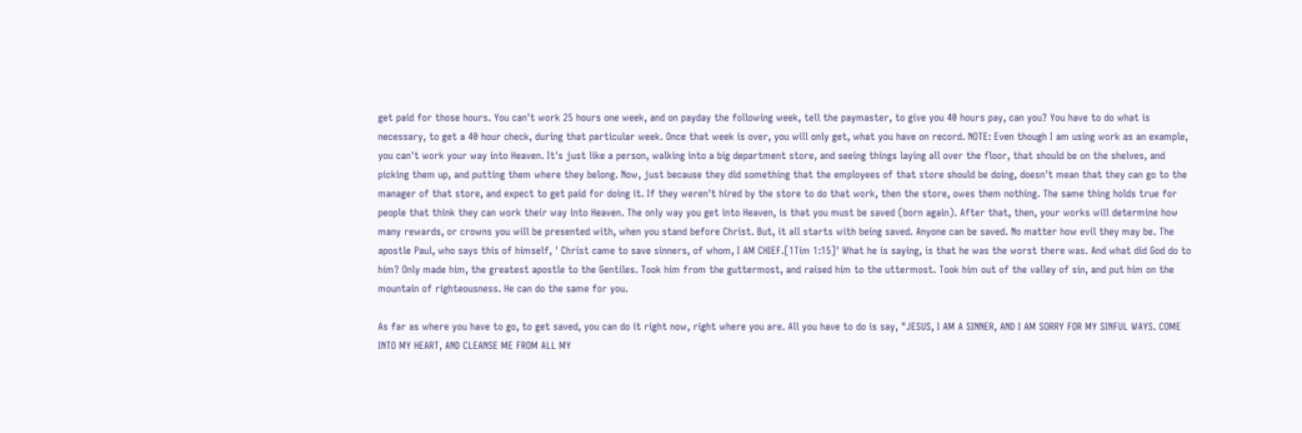get paid for those hours. You can't work 25 hours one week, and on payday the following week, tell the paymaster, to give you 40 hours pay, can you? You have to do what is necessary, to get a 40 hour check, during that particular week. Once that week is over, you will only get, what you have on record. NOTE: Even though I am using work as an example, you can't work your way into Heaven. It's just like a person, walking into a big department store, and seeing things laying all over the floor, that should be on the shelves, and picking them up, and putting them where they belong. Now, just because they did something that the employees of that store should be doing, doesn't mean that they can go to the manager of that store, and expect to get paid for doing it. If they weren't hired by the store to do that work, then the store, owes them nothing. The same thing holds true for people that think they can work their way into Heaven. The only way you get into Heaven, is that you must be saved (born again). After that, then, your works will determine how many rewards, or crowns you will be presented with, when you stand before Christ. But, it all starts with being saved. Anyone can be saved. No matter how evil they may be. The apostle Paul, who says this of himself, ' Christ came to save sinners, of whom, I AM CHIEF.[1Tim 1:15]' What he is saying, is that he was the worst there was. And what did God do to him? Only made him, the greatest apostle to the Gentiles. Took him from the guttermost, and raised him to the uttermost. Took him out of the valley of sin, and put him on the mountain of righteousness. He can do the same for you.

As far as where you have to go, to get saved, you can do it right now, right where you are. All you have to do is say, "JESUS, I AM A SINNER, AND I AM SORRY FOR MY SINFUL WAYS. COME INTO MY HEART, AND CLEANSE ME FROM ALL MY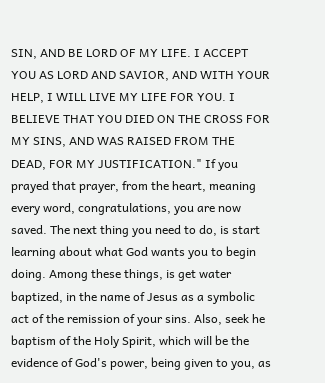SIN, AND BE LORD OF MY LIFE. I ACCEPT YOU AS LORD AND SAVIOR, AND WITH YOUR HELP, I WILL LIVE MY LIFE FOR YOU. I BELIEVE THAT YOU DIED ON THE CROSS FOR MY SINS, AND WAS RAISED FROM THE DEAD, FOR MY JUSTIFICATION." If you prayed that prayer, from the heart, meaning every word, congratulations, you are now saved. The next thing you need to do, is start learning about what God wants you to begin doing. Among these things, is get water baptized, in the name of Jesus as a symbolic act of the remission of your sins. Also, seek he baptism of the Holy Spirit, which will be the evidence of God's power, being given to you, as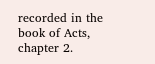recorded in the book of Acts, chapter 2.